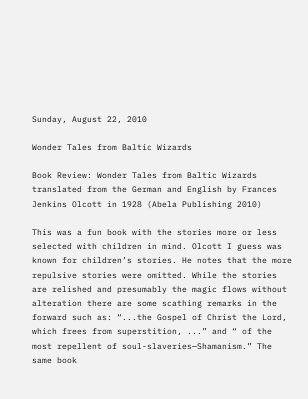Sunday, August 22, 2010

Wonder Tales from Baltic Wizards

Book Review: Wonder Tales from Baltic Wizards translated from the German and English by Frances Jenkins Olcott in 1928 (Abela Publishing 2010)

This was a fun book with the stories more or less selected with children in mind. Olcott I guess was known for children’s stories. He notes that the more repulsive stories were omitted. While the stories are relished and presumably the magic flows without alteration there are some scathing remarks in the forward such as: “...the Gospel of Christ the Lord, which frees from superstition, ...” and “ of the most repellent of soul-slaveries—Shamanism.” The same book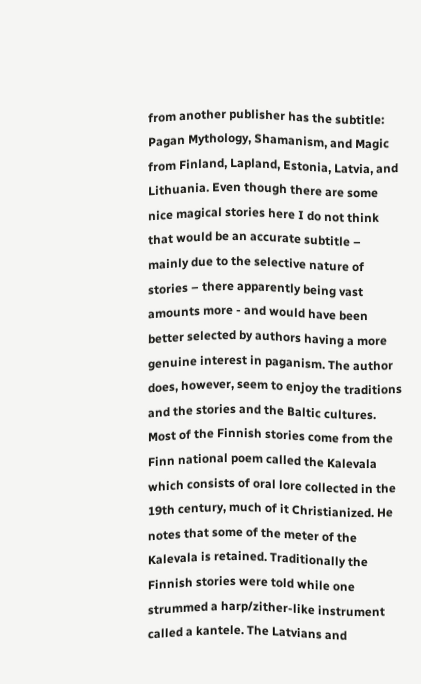from another publisher has the subtitle: Pagan Mythology, Shamanism, and Magic from Finland, Lapland, Estonia, Latvia, and Lithuania. Even though there are some nice magical stories here I do not think that would be an accurate subtitle – mainly due to the selective nature of stories – there apparently being vast amounts more - and would have been better selected by authors having a more genuine interest in paganism. The author does, however, seem to enjoy the traditions and the stories and the Baltic cultures. Most of the Finnish stories come from the Finn national poem called the Kalevala which consists of oral lore collected in the 19th century, much of it Christianized. He notes that some of the meter of the Kalevala is retained. Traditionally the Finnish stories were told while one strummed a harp/zither-like instrument called a kantele. The Latvians and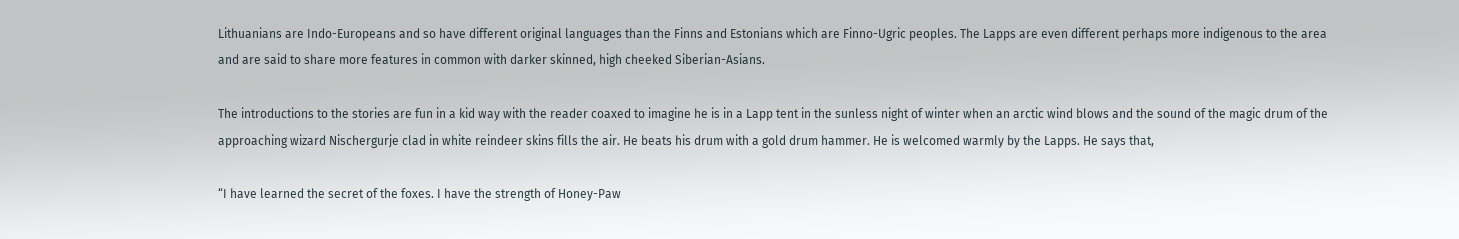Lithuanians are Indo-Europeans and so have different original languages than the Finns and Estonians which are Finno-Ugric peoples. The Lapps are even different perhaps more indigenous to the area and are said to share more features in common with darker skinned, high cheeked Siberian-Asians.

The introductions to the stories are fun in a kid way with the reader coaxed to imagine he is in a Lapp tent in the sunless night of winter when an arctic wind blows and the sound of the magic drum of the approaching wizard Nischergurje clad in white reindeer skins fills the air. He beats his drum with a gold drum hammer. He is welcomed warmly by the Lapps. He says that,

“I have learned the secret of the foxes. I have the strength of Honey-Paw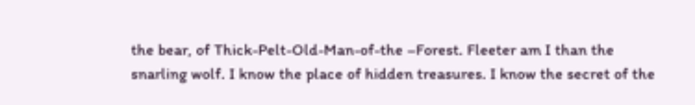the bear, of Thick-Pelt-Old-Man-of-the –Forest. Fleeter am I than the snarling wolf. I know the place of hidden treasures. I know the secret of the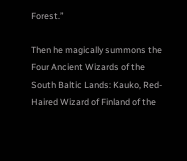Forest.”

Then he magically summons the Four Ancient Wizards of the South Baltic Lands: Kauko, Red-Haired Wizard of Finland of the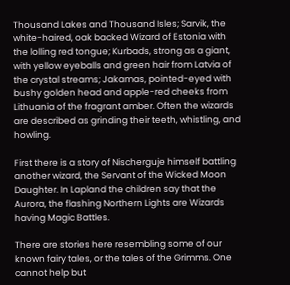Thousand Lakes and Thousand Isles; Sarvik, the white-haired, oak backed Wizard of Estonia with the lolling red tongue; Kurbads, strong as a giant, with yellow eyeballs and green hair from Latvia of the crystal streams; Jakamas, pointed-eyed with bushy golden head and apple-red cheeks from Lithuania of the fragrant amber. Often the wizards are described as grinding their teeth, whistling, and howling.

First there is a story of Nischerguje himself battling another wizard, the Servant of the Wicked Moon Daughter. In Lapland the children say that the Aurora, the flashing Northern Lights are Wizards having Magic Battles.

There are stories here resembling some of our known fairy tales, or the tales of the Grimms. One cannot help but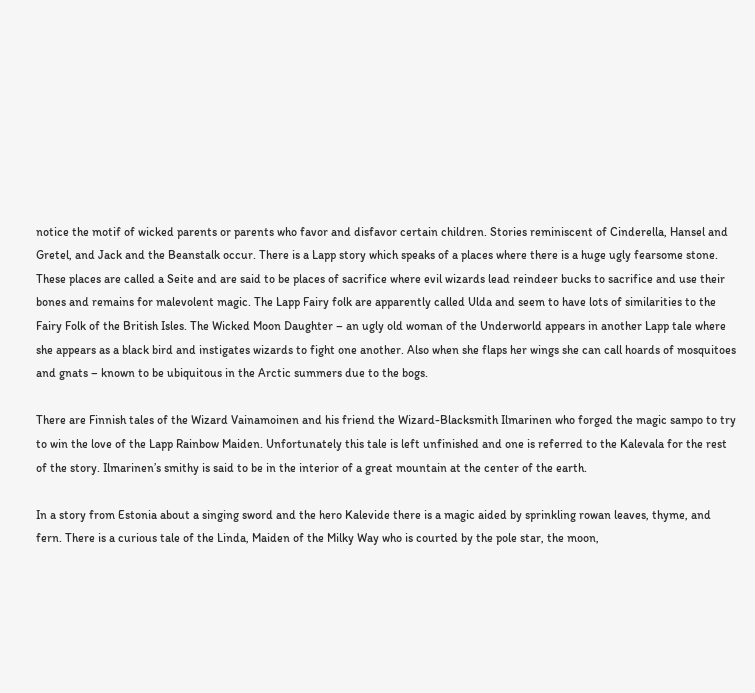notice the motif of wicked parents or parents who favor and disfavor certain children. Stories reminiscent of Cinderella, Hansel and Gretel, and Jack and the Beanstalk occur. There is a Lapp story which speaks of a places where there is a huge ugly fearsome stone. These places are called a Seite and are said to be places of sacrifice where evil wizards lead reindeer bucks to sacrifice and use their bones and remains for malevolent magic. The Lapp Fairy folk are apparently called Ulda and seem to have lots of similarities to the Fairy Folk of the British Isles. The Wicked Moon Daughter – an ugly old woman of the Underworld appears in another Lapp tale where she appears as a black bird and instigates wizards to fight one another. Also when she flaps her wings she can call hoards of mosquitoes and gnats – known to be ubiquitous in the Arctic summers due to the bogs.

There are Finnish tales of the Wizard Vainamoinen and his friend the Wizard-Blacksmith Ilmarinen who forged the magic sampo to try to win the love of the Lapp Rainbow Maiden. Unfortunately this tale is left unfinished and one is referred to the Kalevala for the rest of the story. Ilmarinen’s smithy is said to be in the interior of a great mountain at the center of the earth.

In a story from Estonia about a singing sword and the hero Kalevide there is a magic aided by sprinkling rowan leaves, thyme, and fern. There is a curious tale of the Linda, Maiden of the Milky Way who is courted by the pole star, the moon,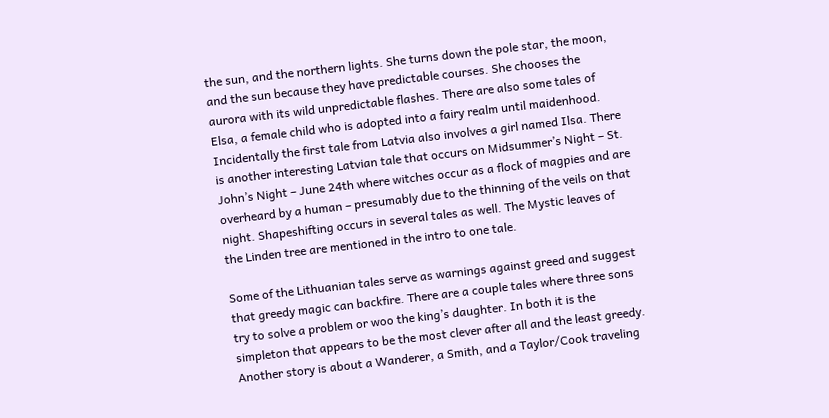the sun, and the northern lights. She turns down the pole star, the moon, and the sun because they have predictable courses. She chooses the aurora with its wild unpredictable flashes. There are also some tales of Elsa, a female child who is adopted into a fairy realm until maidenhood. Incidentally the first tale from Latvia also involves a girl named Ilsa. There is another interesting Latvian tale that occurs on Midsummer’s Night – St. John’s Night – June 24th where witches occur as a flock of magpies and are overheard by a human – presumably due to the thinning of the veils on that night. Shapeshifting occurs in several tales as well. The Mystic leaves of the Linden tree are mentioned in the intro to one tale.

Some of the Lithuanian tales serve as warnings against greed and suggest that greedy magic can backfire. There are a couple tales where three sons try to solve a problem or woo the king’s daughter. In both it is the simpleton that appears to be the most clever after all and the least greedy. Another story is about a Wanderer, a Smith, and a Taylor/Cook traveling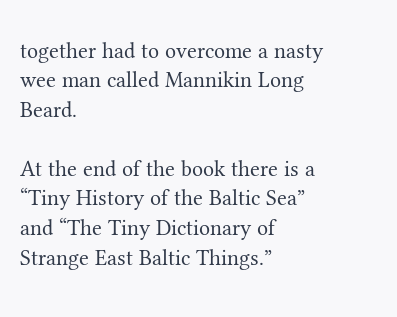together had to overcome a nasty wee man called Mannikin Long Beard.

At the end of the book there is a “Tiny History of the Baltic Sea” and “The Tiny Dictionary of Strange East Baltic Things.”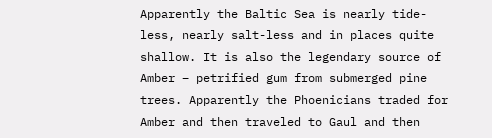Apparently the Baltic Sea is nearly tide-less, nearly salt-less and in places quite shallow. It is also the legendary source of Amber – petrified gum from submerged pine trees. Apparently the Phoenicians traded for Amber and then traveled to Gaul and then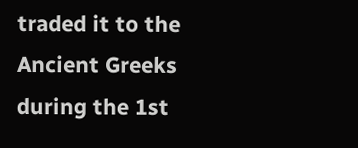traded it to the Ancient Greeks during the 1st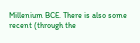Millenium BCE. There is also some recent (through the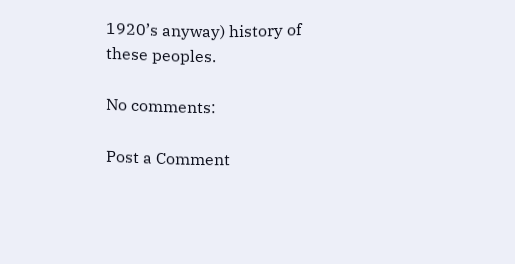1920’s anyway) history of these peoples.

No comments:

Post a Comment